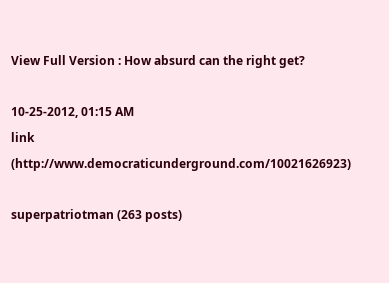View Full Version : How absurd can the right get?

10-25-2012, 01:15 AM
link (http://www.democraticunderground.com/10021626923)

superpatriotman (263 posts)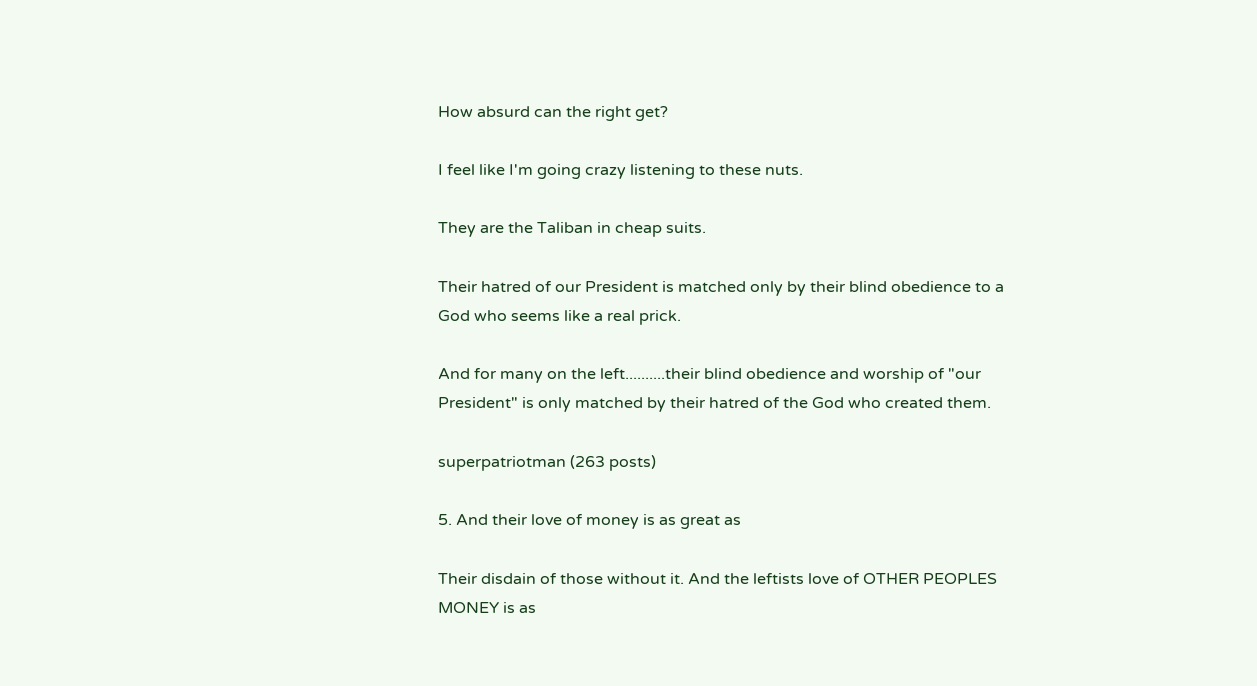How absurd can the right get?

I feel like I'm going crazy listening to these nuts.

They are the Taliban in cheap suits.

Their hatred of our President is matched only by their blind obedience to a God who seems like a real prick.

And for many on the left..........their blind obedience and worship of "our President" is only matched by their hatred of the God who created them.

superpatriotman (263 posts)

5. And their love of money is as great as

Their disdain of those without it. And the leftists love of OTHER PEOPLES MONEY is as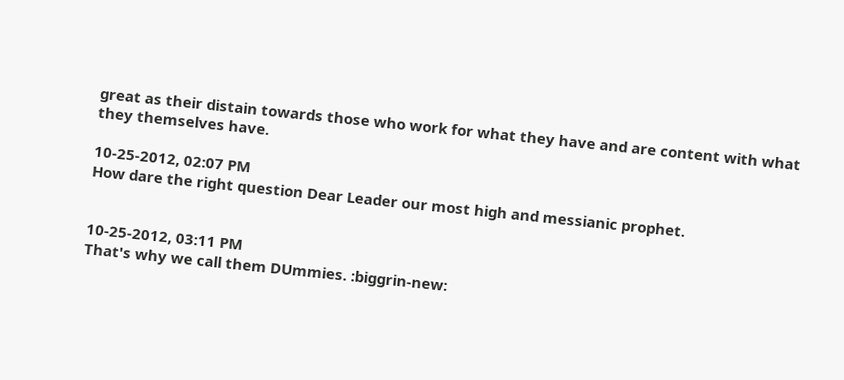great as their distain towards those who work for what they have and are content with what they themselves have.

10-25-2012, 02:07 PM
How dare the right question Dear Leader our most high and messianic prophet.


10-25-2012, 03:11 PM
That's why we call them DUmmies. :biggrin-new: